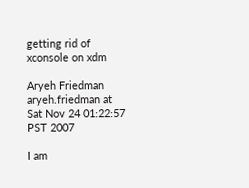getting rid of xconsole on xdm

Aryeh Friedman aryeh.friedman at
Sat Nov 24 01:22:57 PST 2007

I am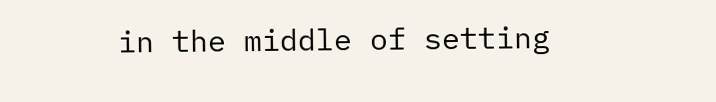in the middle of setting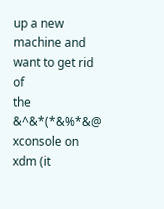up a new machine and want to get rid of
the &^&*(*&%*&@ xconsole on xdm (it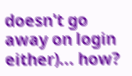doesn't go away on login
either)... how?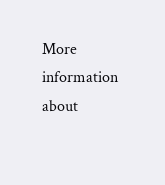More information about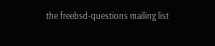the freebsd-questions mailing list